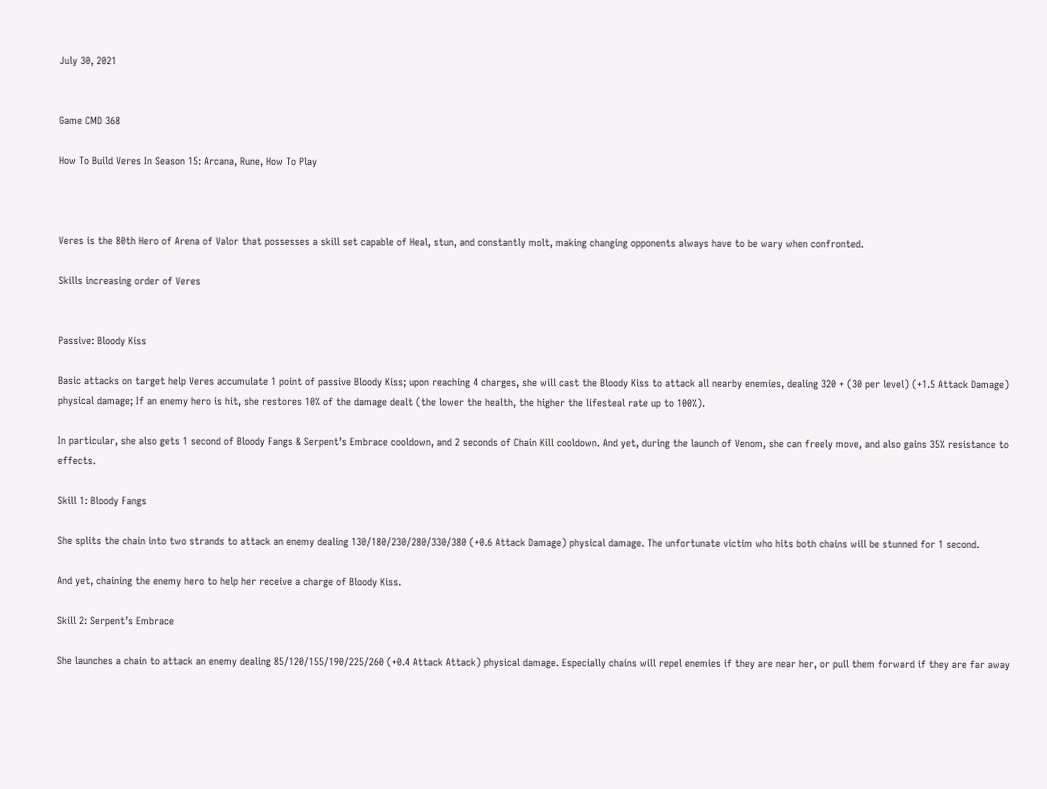July 30, 2021


Game CMD 368

How To Build Veres In Season 15: Arcana, Rune, How To Play



Veres is the 80th Hero of Arena of Valor that possesses a skill set capable of Heal, stun, and constantly molt, making changing opponents always have to be wary when confronted.

Skills increasing order of Veres


Passive: Bloody Kiss

Basic attacks on target help Veres accumulate 1 point of passive Bloody Kiss; upon reaching 4 charges, she will cast the Bloody Kiss to attack all nearby enemies, dealing 320 + (30 per level) (+1.5 Attack Damage) physical damage; If an enemy hero is hit, she restores 10% of the damage dealt (the lower the health, the higher the lifesteal rate up to 100%).

In particular, she also gets 1 second of Bloody Fangs & Serpent’s Embrace cooldown, and 2 seconds of Chain Kill cooldown. And yet, during the launch of Venom, she can freely move, and also gains 35% resistance to effects.

Skill 1: Bloody Fangs

She splits the chain into two strands to attack an enemy dealing 130/180/230/280/330/380 (+0.6 Attack Damage) physical damage. The unfortunate victim who hits both chains will be stunned for 1 second.

And yet, chaining the enemy hero to help her receive a charge of Bloody Kiss.

Skill 2: Serpent’s Embrace

She launches a chain to attack an enemy dealing 85/120/155/190/225/260 (+0.4 Attack Attack) physical damage. Especially chains will repel enemies if they are near her, or pull them forward if they are far away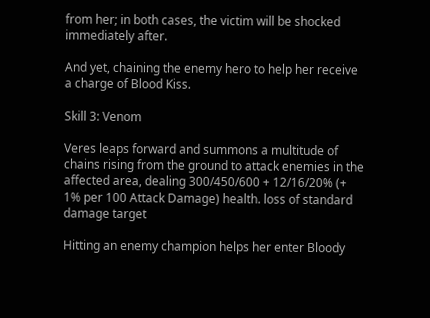from her; in both cases, the victim will be shocked immediately after.

And yet, chaining the enemy hero to help her receive a charge of Blood Kiss.

Skill 3: Venom

Veres leaps forward and summons a multitude of chains rising from the ground to attack enemies in the affected area, dealing 300/450/600 + 12/16/20% (+ 1% per 100 Attack Damage) health. loss of standard damage target

Hitting an enemy champion helps her enter Bloody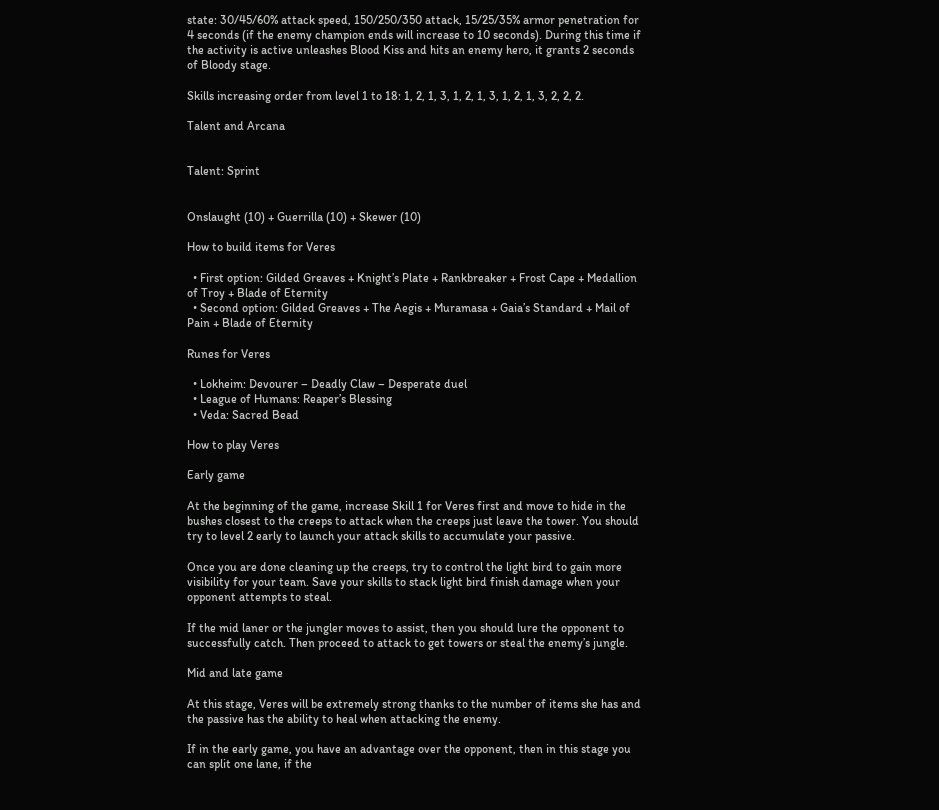state: 30/45/60% attack speed, 150/250/350 attack, 15/25/35% armor penetration for 4 seconds (if the enemy champion ends will increase to 10 seconds). During this time if the activity is active unleashes Blood Kiss and hits an enemy hero, it grants 2 seconds of Bloody stage.

Skills increasing order from level 1 to 18: 1, 2, 1, 3, 1, 2, 1, 3, 1, 2, 1, 3, 2, 2, 2.

Talent and Arcana


Talent: Sprint


Onslaught (10) + Guerrilla (10) + Skewer (10)

How to build items for Veres

  • First option: Gilded Greaves + Knight’s Plate + Rankbreaker + Frost Cape + Medallion of Troy + Blade of Eternity
  • Second option: Gilded Greaves + The Aegis + Muramasa + Gaia’s Standard + Mail of Pain + Blade of Eternity

Runes for Veres

  • Lokheim: Devourer – Deadly Claw – Desperate duel
  • League of Humans: Reaper’s Blessing
  • Veda: Sacred Bead

How to play Veres

Early game

At the beginning of the game, increase Skill 1 for Veres first and move to hide in the bushes closest to the creeps to attack when the creeps just leave the tower. You should try to level 2 early to launch your attack skills to accumulate your passive.

Once you are done cleaning up the creeps, try to control the light bird to gain more visibility for your team. Save your skills to stack light bird finish damage when your opponent attempts to steal.

If the mid laner or the jungler moves to assist, then you should lure the opponent to successfully catch. Then proceed to attack to get towers or steal the enemy’s jungle.

Mid and late game

At this stage, Veres will be extremely strong thanks to the number of items she has and the passive has the ability to heal when attacking the enemy.

If in the early game, you have an advantage over the opponent, then in this stage you can split one lane, if the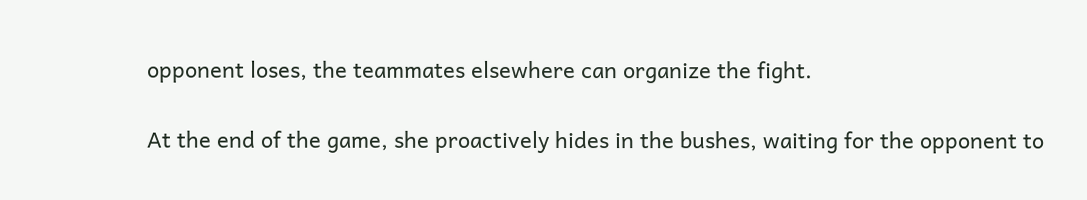opponent loses, the teammates elsewhere can organize the fight.

At the end of the game, she proactively hides in the bushes, waiting for the opponent to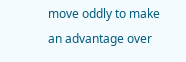move oddly to make an advantage over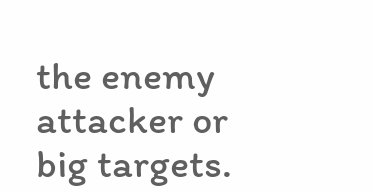the enemy attacker or big targets.